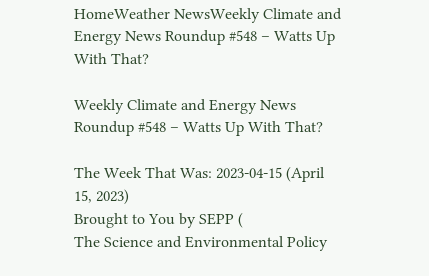HomeWeather NewsWeekly Climate and Energy News Roundup #548 – Watts Up With That?

Weekly Climate and Energy News Roundup #548 – Watts Up With That?

The Week That Was: 2023-04-15 (April 15, 2023)
Brought to You by SEPP (
The Science and Environmental Policy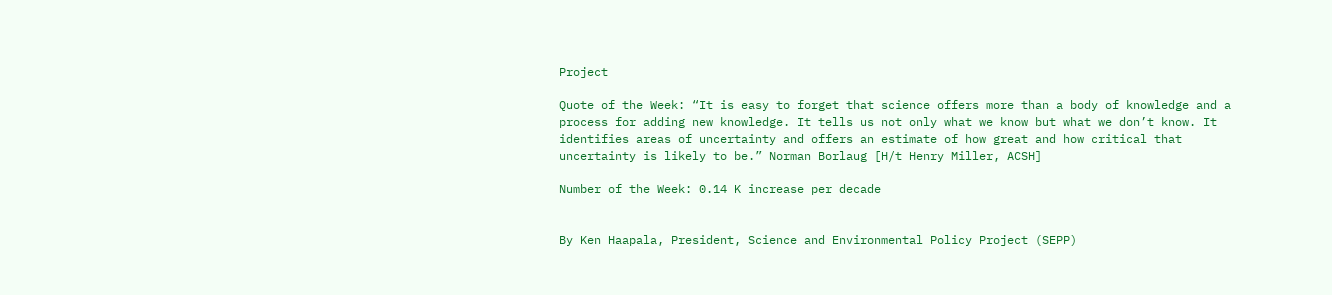Project

Quote of the Week: “It is easy to forget that science offers more than a body of knowledge and a process for adding new knowledge. It tells us not only what we know but what we don’t know. It identifies areas of uncertainty and offers an estimate of how great and how critical that uncertainty is likely to be.” Norman Borlaug [H/t Henry Miller, ACSH]

Number of the Week: 0.14 K increase per decade


By Ken Haapala, President, Science and Environmental Policy Project (SEPP)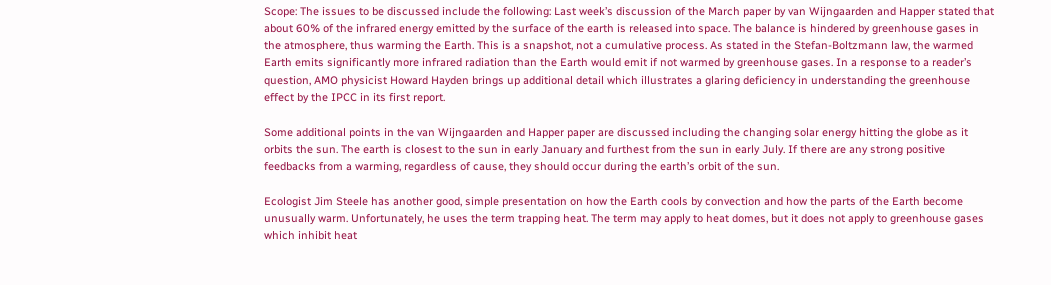Scope: The issues to be discussed include the following: Last week’s discussion of the March paper by van Wijngaarden and Happer stated that about 60% of the infrared energy emitted by the surface of the earth is released into space. The balance is hindered by greenhouse gases in the atmosphere, thus warming the Earth. This is a snapshot, not a cumulative process. As stated in the Stefan-Boltzmann law, the warmed Earth emits significantly more infrared radiation than the Earth would emit if not warmed by greenhouse gases. In a response to a reader’s question, AMO physicist Howard Hayden brings up additional detail which illustrates a glaring deficiency in understanding the greenhouse effect by the IPCC in its first report.

Some additional points in the van Wijngaarden and Happer paper are discussed including the changing solar energy hitting the globe as it orbits the sun. The earth is closest to the sun in early January and furthest from the sun in early July. If there are any strong positive feedbacks from a warming, regardless of cause, they should occur during the earth’s orbit of the sun.

Ecologist Jim Steele has another good, simple presentation on how the Earth cools by convection and how the parts of the Earth become unusually warm. Unfortunately, he uses the term trapping heat. The term may apply to heat domes, but it does not apply to greenhouse gases which inhibit heat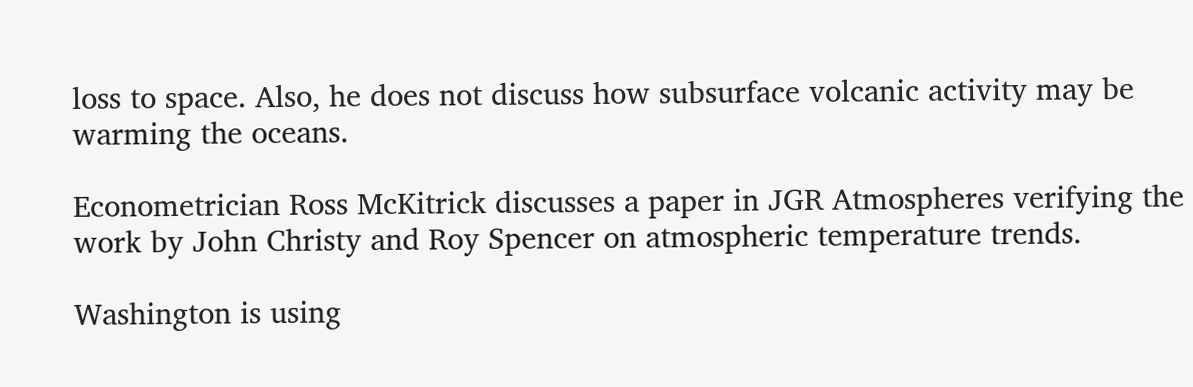loss to space. Also, he does not discuss how subsurface volcanic activity may be warming the oceans.

Econometrician Ross McKitrick discusses a paper in JGR Atmospheres verifying the work by John Christy and Roy Spencer on atmospheric temperature trends.

Washington is using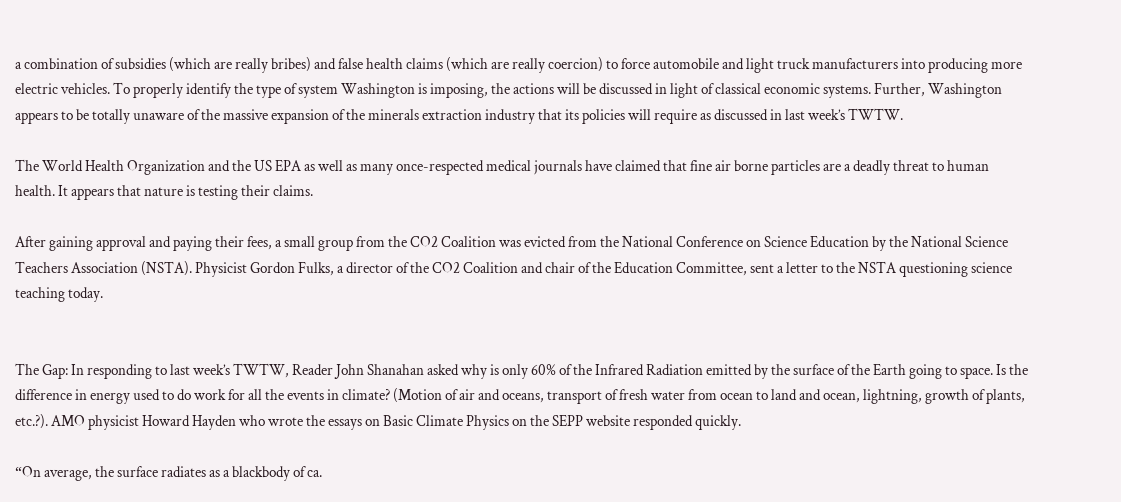a combination of subsidies (which are really bribes) and false health claims (which are really coercion) to force automobile and light truck manufacturers into producing more electric vehicles. To properly identify the type of system Washington is imposing, the actions will be discussed in light of classical economic systems. Further, Washington appears to be totally unaware of the massive expansion of the minerals extraction industry that its policies will require as discussed in last week’s TWTW.

The World Health Organization and the US EPA as well as many once-respected medical journals have claimed that fine air borne particles are a deadly threat to human health. It appears that nature is testing their claims.

After gaining approval and paying their fees, a small group from the CO2 Coalition was evicted from the National Conference on Science Education by the National Science Teachers Association (NSTA). Physicist Gordon Fulks, a director of the CO2 Coalition and chair of the Education Committee, sent a letter to the NSTA questioning science teaching today.


The Gap: In responding to last week’s TWTW, Reader John Shanahan asked why is only 60% of the Infrared Radiation emitted by the surface of the Earth going to space. Is the difference in energy used to do work for all the events in climate? (Motion of air and oceans, transport of fresh water from ocean to land and ocean, lightning, growth of plants, etc.?). AMO physicist Howard Hayden who wrote the essays on Basic Climate Physics on the SEPP website responded quickly.

“On average, the surface radiates as a blackbody of ca.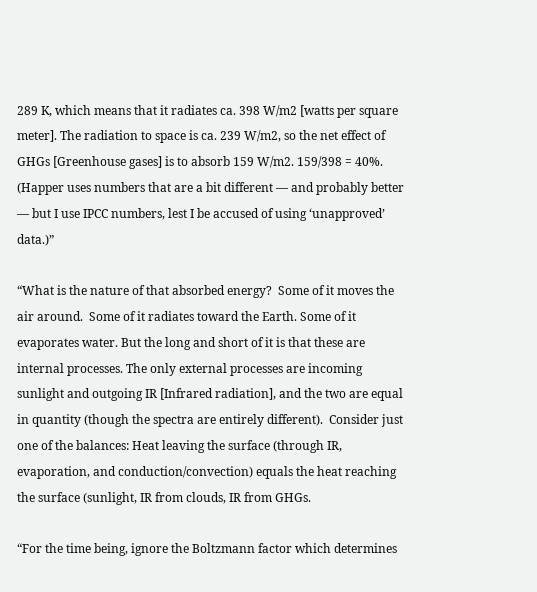289 K, which means that it radiates ca. 398 W/m2 [watts per square meter]. The radiation to space is ca. 239 W/m2, so the net effect of GHGs [Greenhouse gases] is to absorb 159 W/m2. 159/398 = 40%. (Happer uses numbers that are a bit different — and probably better — but I use IPCC numbers, lest I be accused of using ‘unapproved’ data.)”

“What is the nature of that absorbed energy?  Some of it moves the air around.  Some of it radiates toward the Earth. Some of it evaporates water. But the long and short of it is that these are internal processes. The only external processes are incoming sunlight and outgoing IR [Infrared radiation], and the two are equal in quantity (though the spectra are entirely different).  Consider just one of the balances: Heat leaving the surface (through IR, evaporation, and conduction/convection) equals the heat reaching the surface (sunlight, IR from clouds, IR from GHGs.

“For the time being, ignore the Boltzmann factor which determines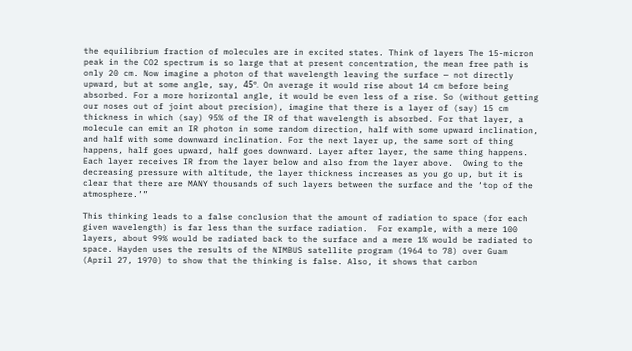the equilibrium fraction of molecules are in excited states. Think of layers The 15-micron peak in the CO2 spectrum is so large that at present concentration, the mean free path is only 20 cm. Now imagine a photon of that wavelength leaving the surface — not directly upward, but at some angle, say, 45º. On average it would rise about 14 cm before being absorbed. For a more horizontal angle, it would be even less of a rise. So (without getting our noses out of joint about precision), imagine that there is a layer of (say) 15 cm thickness in which (say) 95% of the IR of that wavelength is absorbed. For that layer, a molecule can emit an IR photon in some random direction, half with some upward inclination, and half with some downward inclination. For the next layer up, the same sort of thing happens, half goes upward, half goes downward. Layer after layer, the same thing happens.  Each layer receives IR from the layer below and also from the layer above.  Owing to the decreasing pressure with altitude, the layer thickness increases as you go up, but it is clear that there are MANY thousands of such layers between the surface and the ‘top of the atmosphere.’”

This thinking leads to a false conclusion that the amount of radiation to space (for each given wavelength) is far less than the surface radiation.  For example, with a mere 100 layers, about 99% would be radiated back to the surface and a mere 1% would be radiated to space. Hayden uses the results of the NIMBUS satellite program (1964 to 78) over Guam (April 27, 1970) to show that the thinking is false. Also, it shows that carbon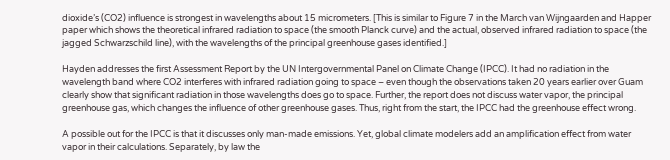dioxide’s (CO2) influence is strongest in wavelengths about 15 micrometers. [This is similar to Figure 7 in the March van Wijngaarden and Happer paper which shows the theoretical infrared radiation to space (the smooth Planck curve) and the actual, observed infrared radiation to space (the jagged Schwarzschild line), with the wavelengths of the principal greenhouse gases identified.]

Hayden addresses the first Assessment Report by the UN Intergovernmental Panel on Climate Change (IPCC). It had no radiation in the wavelength band where CO2 interferes with infrared radiation going to space – even though the observations taken 20 years earlier over Guam clearly show that significant radiation in those wavelengths does go to space. Further, the report does not discuss water vapor, the principal greenhouse gas, which changes the influence of other greenhouse gases. Thus, right from the start, the IPCC had the greenhouse effect wrong.

A possible out for the IPCC is that it discusses only man-made emissions. Yet, global climate modelers add an amplification effect from water vapor in their calculations. Separately, by law the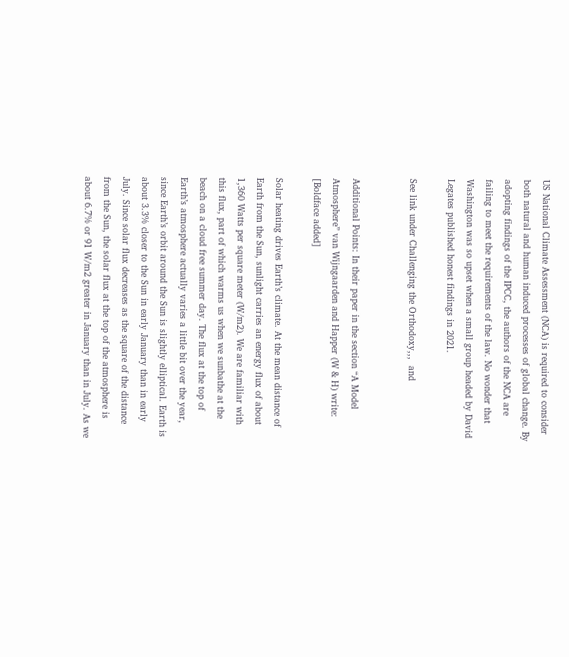US National Climate Assessment (NCA) is required to consider both natural and human induced processes of global change. By adopting findings of the IPCC, the authors of the NCA are failing to meet the requirements of the law. No wonder that Washington was so upset when a small group headed by David Legates published honest findings in 2021.

See link under Challenging the Orthodoxy,,,  and


Additional Points: In their paper in the section “A Model Atmosphere” van Wijngaarden and Happer (W & H) write: [Boldface added]

Solar heating drives Earth’s climate. At the mean distance of Earth from the Sun, sunlight carries an energy flux of about 1,360 Watts per square meter (W/m2). We are familiar with this flux, part of which warms us when we sunbathe at the beach on a cloud free summer day. The flux at the top of Earth’s atmosphere actually varies a little bit over the year, since Earth’s orbit around the Sun is slightly elliptical. Earth is about 3.3% closer to the Sun in early January than in early July. Since solar flux decreases as the square of the distance from the Sun, the solar flux at the top of the atmosphere is about 6.7% or 91 W/m2 greater in January than in July. As we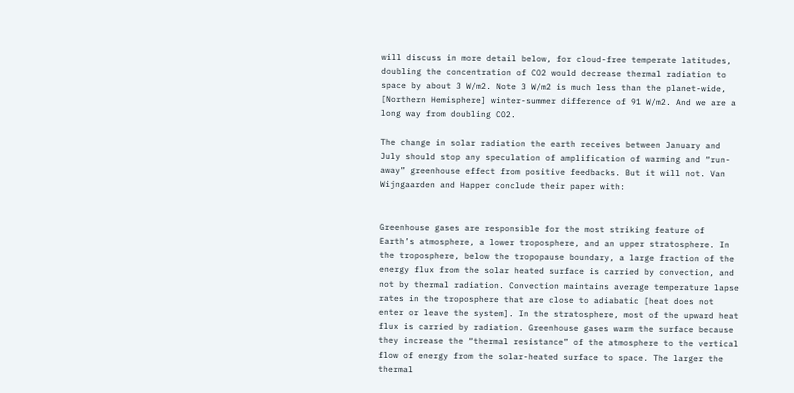will discuss in more detail below, for cloud-free temperate latitudes, doubling the concentration of CO2 would decrease thermal radiation to space by about 3 W/m2. Note 3 W/m2 is much less than the planet-wide, [Northern Hemisphere] winter-summer difference of 91 W/m2. And we are a long way from doubling CO2.

The change in solar radiation the earth receives between January and July should stop any speculation of amplification of warming and “run-away” greenhouse effect from positive feedbacks. But it will not. Van Wijngaarden and Happer conclude their paper with:


Greenhouse gases are responsible for the most striking feature of Earth’s atmosphere, a lower troposphere, and an upper stratosphere. In the troposphere, below the tropopause boundary, a large fraction of the energy flux from the solar heated surface is carried by convection, and not by thermal radiation. Convection maintains average temperature lapse rates in the troposphere that are close to adiabatic [heat does not enter or leave the system]. In the stratosphere, most of the upward heat flux is carried by radiation. Greenhouse gases warm the surface because they increase the “thermal resistance” of the atmosphere to the vertical flow of energy from the solar-heated surface to space. The larger the thermal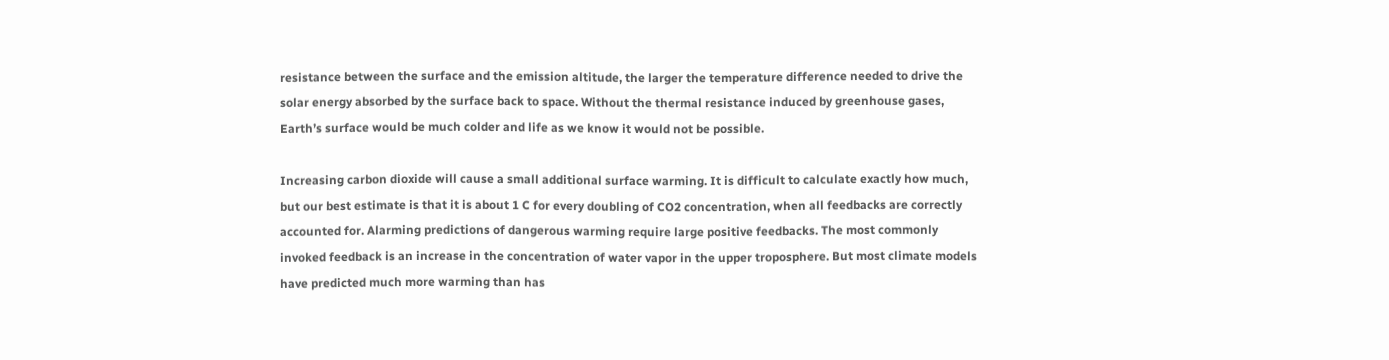resistance between the surface and the emission altitude, the larger the temperature difference needed to drive the solar energy absorbed by the surface back to space. Without the thermal resistance induced by greenhouse gases, Earth’s surface would be much colder and life as we know it would not be possible.

Increasing carbon dioxide will cause a small additional surface warming. It is difficult to calculate exactly how much, but our best estimate is that it is about 1 C for every doubling of CO2 concentration, when all feedbacks are correctly accounted for. Alarming predictions of dangerous warming require large positive feedbacks. The most commonly invoked feedback is an increase in the concentration of water vapor in the upper troposphere. But most climate models have predicted much more warming than has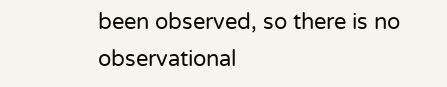been observed, so there is no observational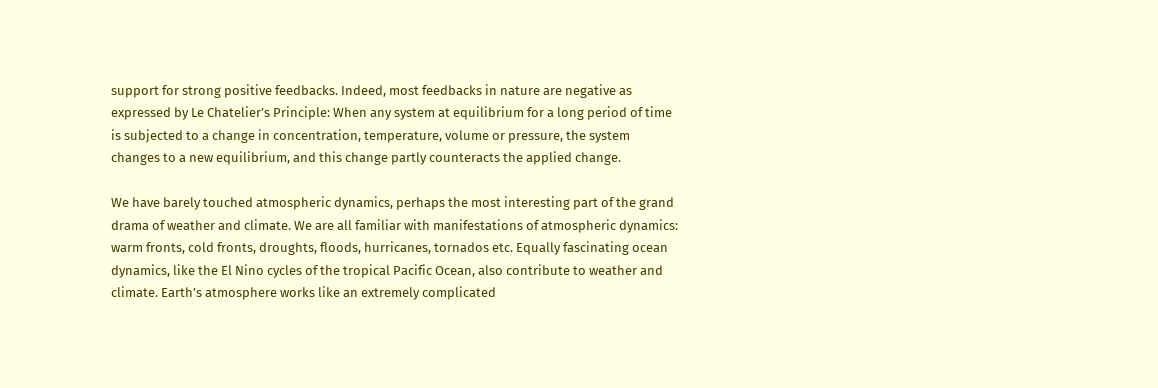support for strong positive feedbacks. Indeed, most feedbacks in nature are negative as expressed by Le Chatelier’s Principle: When any system at equilibrium for a long period of time is subjected to a change in concentration, temperature, volume or pressure, the system changes to a new equilibrium, and this change partly counteracts the applied change.

We have barely touched atmospheric dynamics, perhaps the most interesting part of the grand drama of weather and climate. We are all familiar with manifestations of atmospheric dynamics: warm fronts, cold fronts, droughts, floods, hurricanes, tornados etc. Equally fascinating ocean dynamics, like the El Nino cycles of the tropical Pacific Ocean, also contribute to weather and climate. Earth’s atmosphere works like an extremely complicated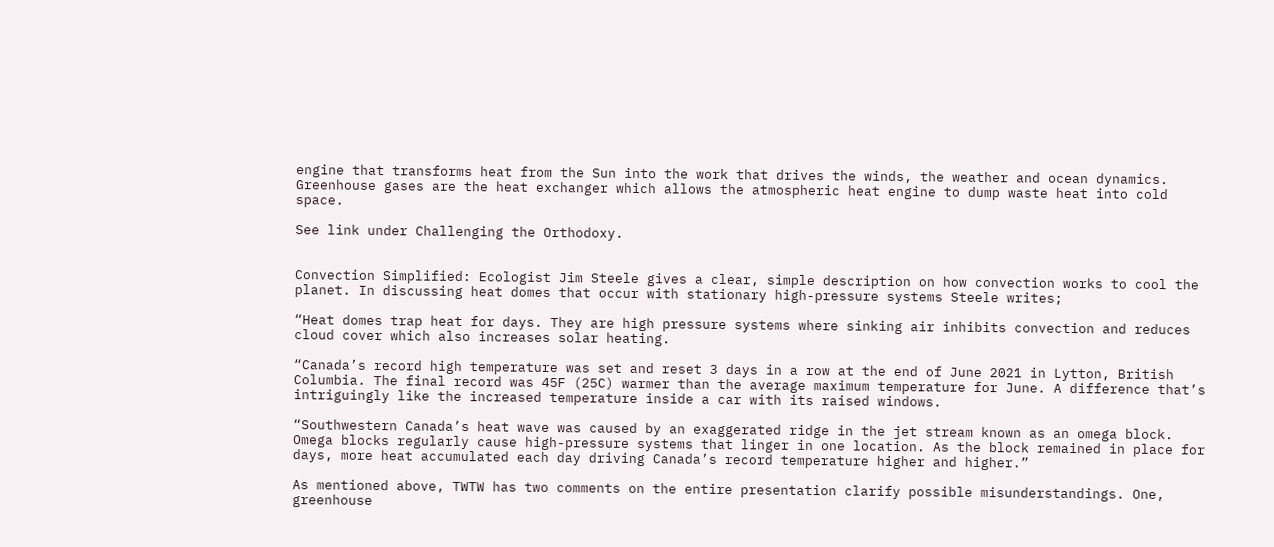engine that transforms heat from the Sun into the work that drives the winds, the weather and ocean dynamics. Greenhouse gases are the heat exchanger which allows the atmospheric heat engine to dump waste heat into cold space.

See link under Challenging the Orthodoxy.


Convection Simplified: Ecologist Jim Steele gives a clear, simple description on how convection works to cool the planet. In discussing heat domes that occur with stationary high-pressure systems Steele writes;

“Heat domes trap heat for days. They are high pressure systems where sinking air inhibits convection and reduces cloud cover which also increases solar heating.

“Canada’s record high temperature was set and reset 3 days in a row at the end of June 2021 in Lytton, British Columbia. The final record was 45F (25C) warmer than the average maximum temperature for June. A difference that’s intriguingly like the increased temperature inside a car with its raised windows.

“Southwestern Canada’s heat wave was caused by an exaggerated ridge in the jet stream known as an omega block. Omega blocks regularly cause high-pressure systems that linger in one location. As the block remained in place for days, more heat accumulated each day driving Canada’s record temperature higher and higher.”

As mentioned above, TWTW has two comments on the entire presentation clarify possible misunderstandings. One, greenhouse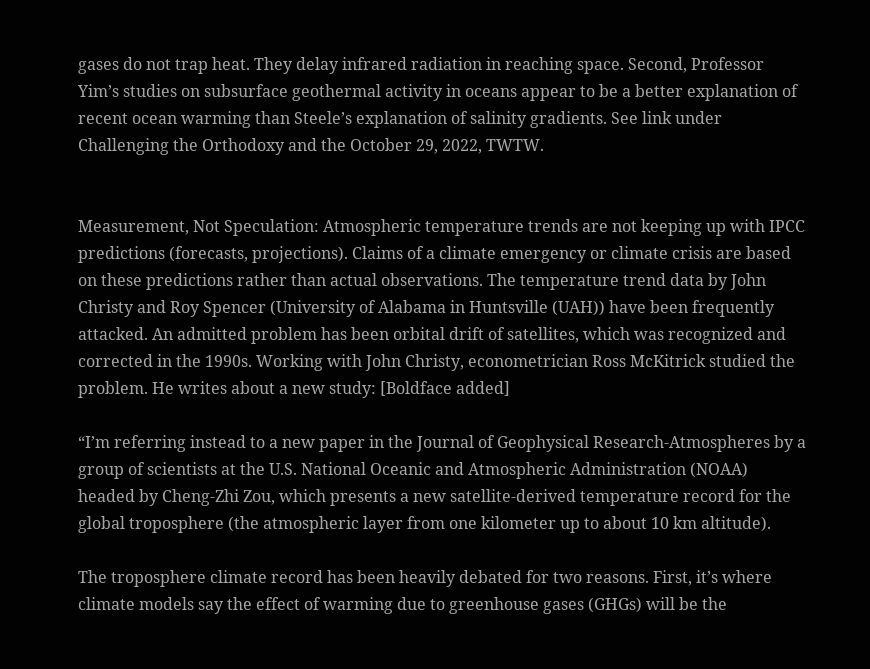gases do not trap heat. They delay infrared radiation in reaching space. Second, Professor Yim’s studies on subsurface geothermal activity in oceans appear to be a better explanation of recent ocean warming than Steele’s explanation of salinity gradients. See link under Challenging the Orthodoxy and the October 29, 2022, TWTW.


Measurement, Not Speculation: Atmospheric temperature trends are not keeping up with IPCC predictions (forecasts, projections). Claims of a climate emergency or climate crisis are based on these predictions rather than actual observations. The temperature trend data by John Christy and Roy Spencer (University of Alabama in Huntsville (UAH)) have been frequently attacked. An admitted problem has been orbital drift of satellites, which was recognized and corrected in the 1990s. Working with John Christy, econometrician Ross McKitrick studied the problem. He writes about a new study: [Boldface added]

“I’m referring instead to a new paper in the Journal of Geophysical Research-Atmospheres by a group of scientists at the U.S. National Oceanic and Atmospheric Administration (NOAA) headed by Cheng-Zhi Zou, which presents a new satellite-derived temperature record for the global troposphere (the atmospheric layer from one kilometer up to about 10 km altitude).

The troposphere climate record has been heavily debated for two reasons. First, it’s where climate models say the effect of warming due to greenhouse gases (GHGs) will be the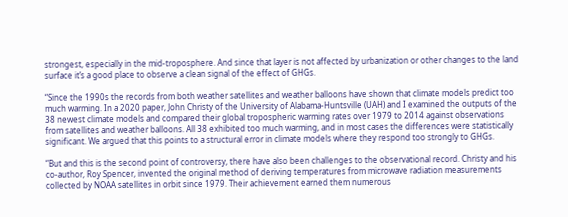strongest, especially in the mid-troposphere. And since that layer is not affected by urbanization or other changes to the land surface it’s a good place to observe a clean signal of the effect of GHGs.

“Since the 1990s the records from both weather satellites and weather balloons have shown that climate models predict too much warming. In a 2020 paper, John Christy of the University of Alabama-Huntsville (UAH) and I examined the outputs of the 38 newest climate models and compared their global tropospheric warming rates over 1979 to 2014 against observations from satellites and weather balloons. All 38 exhibited too much warming, and in most cases the differences were statistically significant. We argued that this points to a structural error in climate models where they respond too strongly to GHGs.

“But and this is the second point of controversy, there have also been challenges to the observational record. Christy and his co-author, Roy Spencer, invented the original method of deriving temperatures from microwave radiation measurements collected by NOAA satellites in orbit since 1979. Their achievement earned them numerous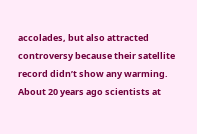accolades, but also attracted controversy because their satellite record didn’t show any warming. About 20 years ago scientists at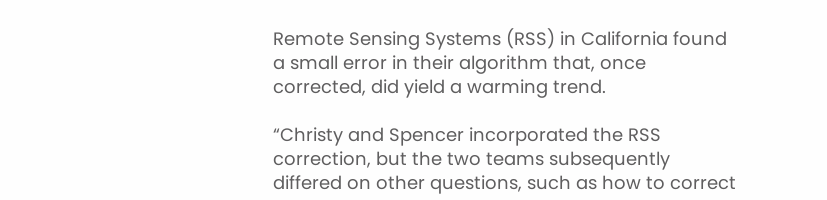Remote Sensing Systems (RSS) in California found a small error in their algorithm that, once corrected, did yield a warming trend.

“Christy and Spencer incorporated the RSS correction, but the two teams subsequently differed on other questions, such as how to correct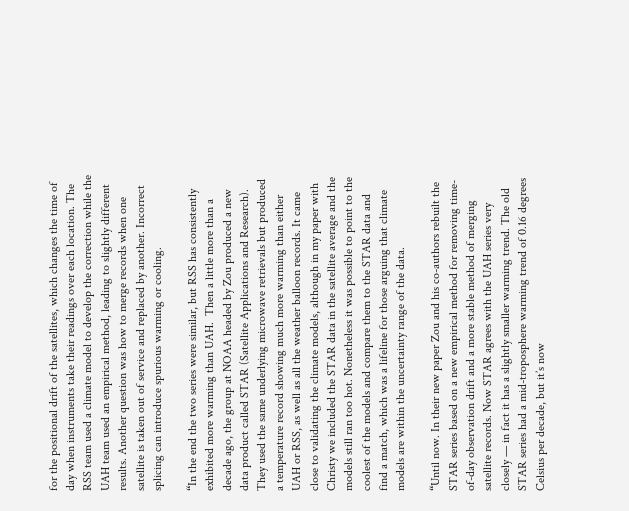for the positional drift of the satellites, which changes the time of day when instruments take their readings over each location. The RSS team used a climate model to develop the correction while the UAH team used an empirical method, leading to slightly different results. Another question was how to merge records when one satellite is taken out of service and replaced by another. Incorrect splicing can introduce spurious warming or cooling.

“In the end the two series were similar, but RSS has consistently exhibited more warming than UAH.  Then a little more than a decade ago, the group at NOAA headed by Zou produced a new data product called STAR (Satellite Applications and Research). They used the same underlying microwave retrievals but produced a temperature record showing much more warming than either UAH or RSS, as well as all the weather balloon records. It came close to validating the climate models, although in my paper with Christy we included the STAR data in the satellite average and the models still ran too hot. Nonetheless it was possible to point to the coolest of the models and compare them to the STAR data and find a match, which was a lifeline for those arguing that climate models are within the uncertainty range of the data.

“Until now. In their new paper Zou and his co-authors rebuilt the STAR series based on a new empirical method for removing time-of-day observation drift and a more stable method of merging satellite records. Now STAR agrees with the UAH series very closely — in fact it has a slightly smaller warming trend. The old STAR series had a mid-troposphere warming trend of 0.16 degrees Celsius per decade, but it’s now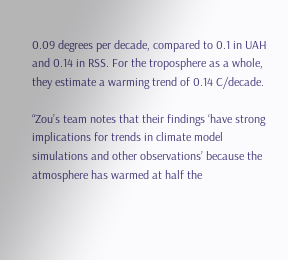0.09 degrees per decade, compared to 0.1 in UAH and 0.14 in RSS. For the troposphere as a whole, they estimate a warming trend of 0.14 C/decade.

“Zou’s team notes that their findings ‘have strong implications for trends in climate model simulations and other observations’ because the atmosphere has warmed at half the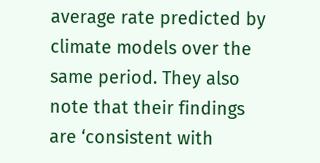average rate predicted by climate models over the same period. They also note that their findings are ‘consistent with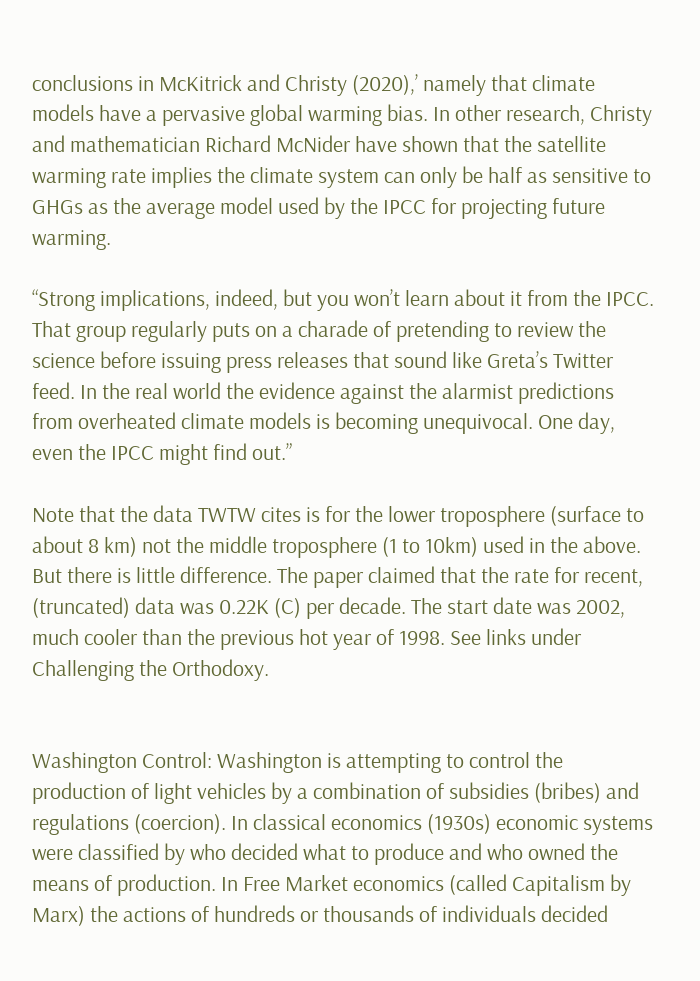conclusions in McKitrick and Christy (2020),’ namely that climate models have a pervasive global warming bias. In other research, Christy and mathematician Richard McNider have shown that the satellite warming rate implies the climate system can only be half as sensitive to GHGs as the average model used by the IPCC for projecting future warming.

“Strong implications, indeed, but you won’t learn about it from the IPCC. That group regularly puts on a charade of pretending to review the science before issuing press releases that sound like Greta’s Twitter feed. In the real world the evidence against the alarmist predictions from overheated climate models is becoming unequivocal. One day, even the IPCC might find out.”

Note that the data TWTW cites is for the lower troposphere (surface to about 8 km) not the middle troposphere (1 to 10km) used in the above. But there is little difference. The paper claimed that the rate for recent, (truncated) data was 0.22K (C) per decade. The start date was 2002, much cooler than the previous hot year of 1998. See links under Challenging the Orthodoxy.


Washington Control: Washington is attempting to control the production of light vehicles by a combination of subsidies (bribes) and regulations (coercion). In classical economics (1930s) economic systems were classified by who decided what to produce and who owned the means of production. In Free Market economics (called Capitalism by Marx) the actions of hundreds or thousands of individuals decided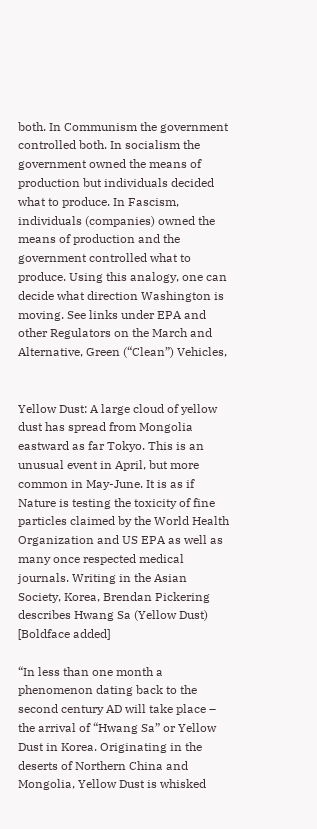both. In Communism the government controlled both. In socialism the government owned the means of production but individuals decided what to produce. In Fascism, individuals (companies) owned the means of production and the government controlled what to produce. Using this analogy, one can decide what direction Washington is moving. See links under EPA and other Regulators on the March and Alternative, Green (“Clean”) Vehicles,


Yellow Dust: A large cloud of yellow dust has spread from Mongolia eastward as far Tokyo. This is an unusual event in April, but more common in May-June. It is as if Nature is testing the toxicity of fine particles claimed by the World Health Organization and US EPA as well as many once respected medical journals. Writing in the Asian Society, Korea, Brendan Pickering describes Hwang Sa (Yellow Dust) [Boldface added]

“In less than one month a phenomenon dating back to the second century AD will take place – the arrival of “Hwang Sa” or Yellow Dust in Korea. Originating in the deserts of Northern China and Mongolia, Yellow Dust is whisked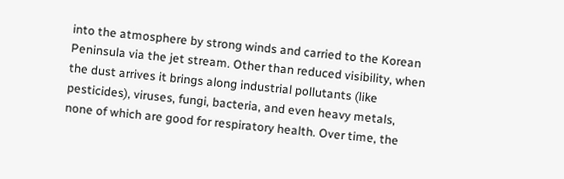into the atmosphere by strong winds and carried to the Korean Peninsula via the jet stream. Other than reduced visibility, when the dust arrives it brings along industrial pollutants (like pesticides), viruses, fungi, bacteria, and even heavy metals, none of which are good for respiratory health. Over time, the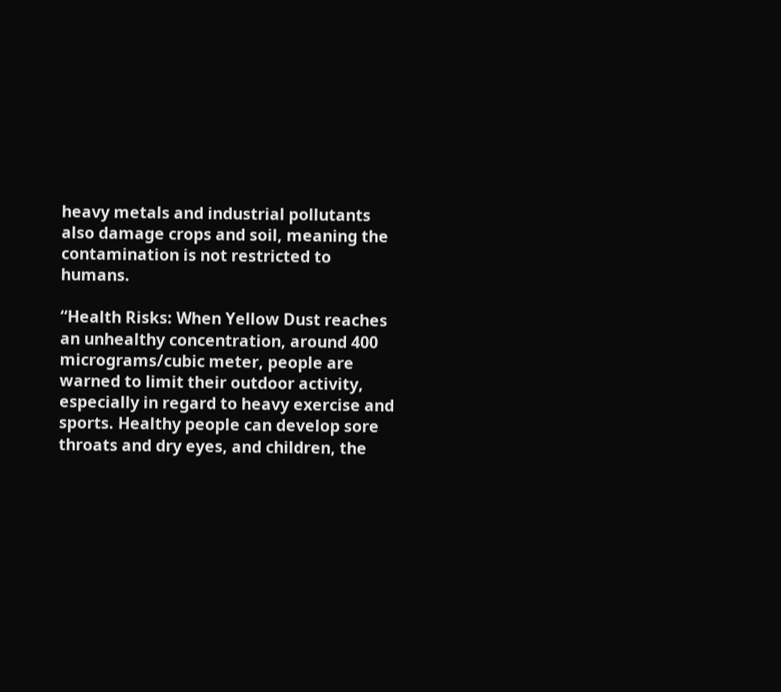heavy metals and industrial pollutants also damage crops and soil, meaning the contamination is not restricted to humans.

“Health Risks: When Yellow Dust reaches an unhealthy concentration, around 400 micrograms/cubic meter, people are warned to limit their outdoor activity, especially in regard to heavy exercise and sports. Healthy people can develop sore throats and dry eyes, and children, the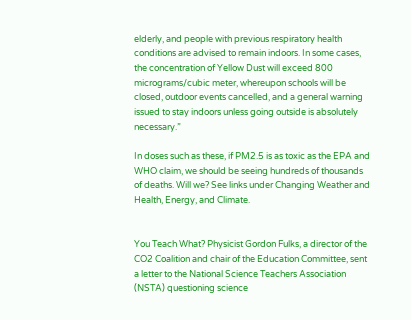elderly, and people with previous respiratory health conditions are advised to remain indoors. In some cases, the concentration of Yellow Dust will exceed 800 micrograms/cubic meter, whereupon schools will be closed, outdoor events cancelled, and a general warning issued to stay indoors unless going outside is absolutely necessary.”

In doses such as these, if PM2.5 is as toxic as the EPA and WHO claim, we should be seeing hundreds of thousands of deaths. Will we? See links under Changing Weather and Health, Energy, and Climate.


You Teach What? Physicist Gordon Fulks, a director of the CO2 Coalition and chair of the Education Committee, sent a letter to the National Science Teachers Association (NSTA) questioning science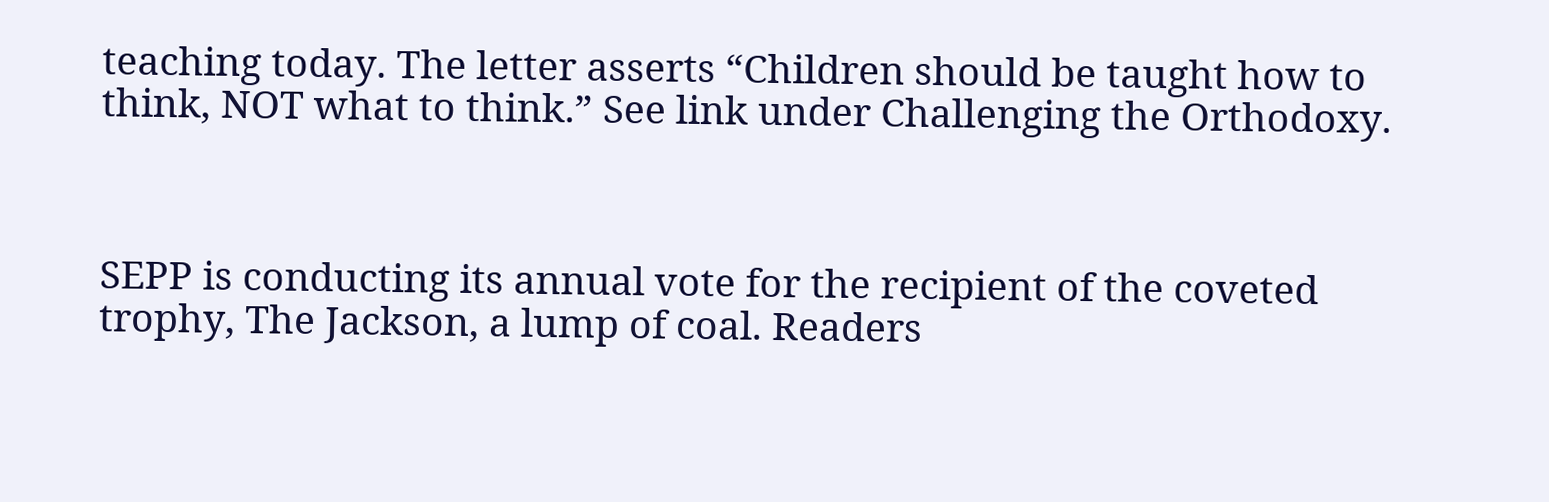teaching today. The letter asserts “Children should be taught how to think, NOT what to think.” See link under Challenging the Orthodoxy.



SEPP is conducting its annual vote for the recipient of the coveted trophy, The Jackson, a lump of coal. Readers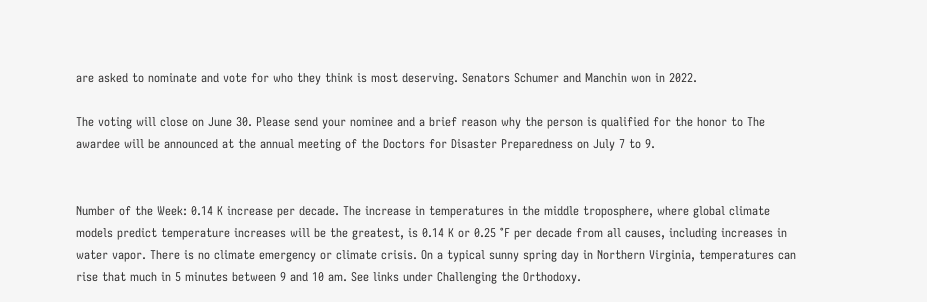are asked to nominate and vote for who they think is most deserving. Senators Schumer and Manchin won in 2022.

The voting will close on June 30. Please send your nominee and a brief reason why the person is qualified for the honor to The awardee will be announced at the annual meeting of the Doctors for Disaster Preparedness on July 7 to 9.


Number of the Week: 0.14 K increase per decade. The increase in temperatures in the middle troposphere, where global climate models predict temperature increases will be the greatest, is 0.14 K or 0.25 °F per decade from all causes, including increases in water vapor. There is no climate emergency or climate crisis. On a typical sunny spring day in Northern Virginia, temperatures can rise that much in 5 minutes between 9 and 10 am. See links under Challenging the Orthodoxy.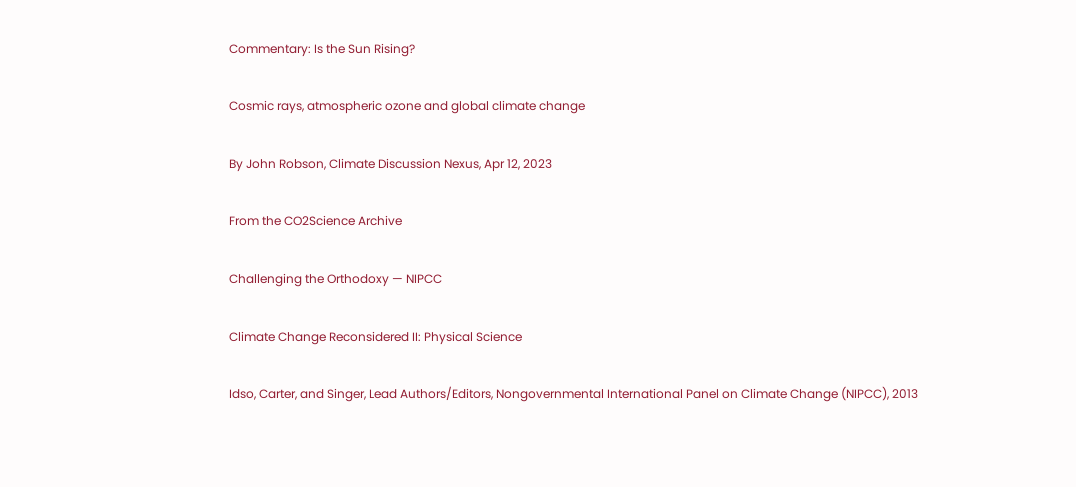Commentary: Is the Sun Rising?

Cosmic rays, atmospheric ozone and global climate change

By John Robson, Climate Discussion Nexus, Apr 12, 2023

From the CO2Science Archive

Challenging the Orthodoxy — NIPCC

Climate Change Reconsidered II: Physical Science

Idso, Carter, and Singer, Lead Authors/Editors, Nongovernmental International Panel on Climate Change (NIPCC), 2013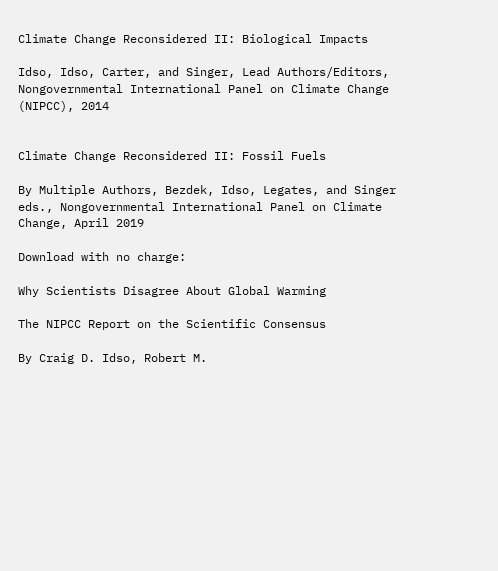Climate Change Reconsidered II: Biological Impacts

Idso, Idso, Carter, and Singer, Lead Authors/Editors, Nongovernmental International Panel on Climate Change (NIPCC), 2014


Climate Change Reconsidered II: Fossil Fuels

By Multiple Authors, Bezdek, Idso, Legates, and Singer eds., Nongovernmental International Panel on Climate Change, April 2019

Download with no charge:

Why Scientists Disagree About Global Warming

The NIPCC Report on the Scientific Consensus

By Craig D. Idso, Robert M.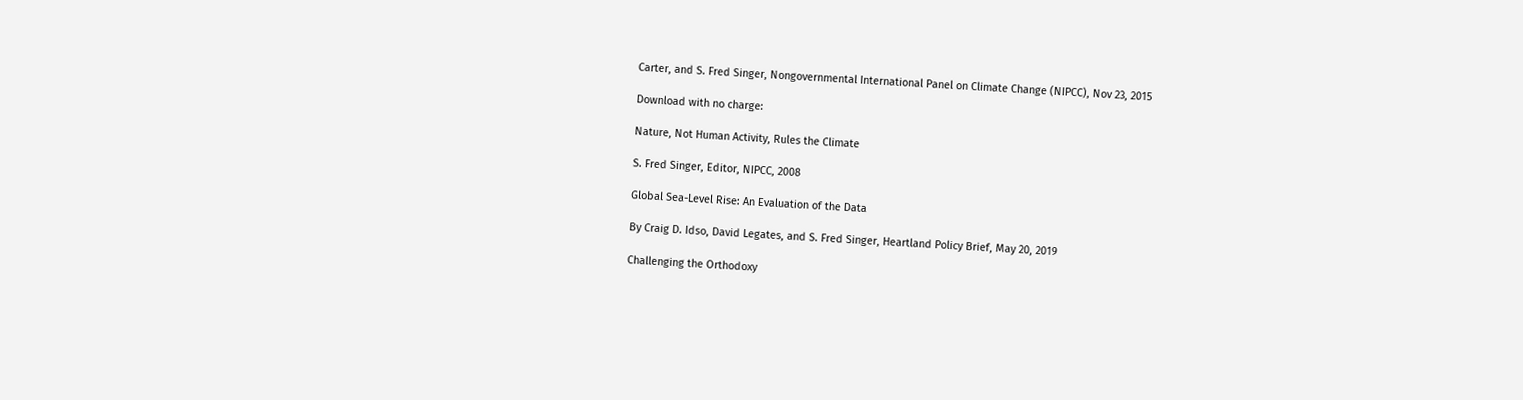Carter, and S. Fred Singer, Nongovernmental International Panel on Climate Change (NIPCC), Nov 23, 2015

Download with no charge:

Nature, Not Human Activity, Rules the Climate

S. Fred Singer, Editor, NIPCC, 2008

Global Sea-Level Rise: An Evaluation of the Data

By Craig D. Idso, David Legates, and S. Fred Singer, Heartland Policy Brief, May 20, 2019

Challenging the Orthodoxy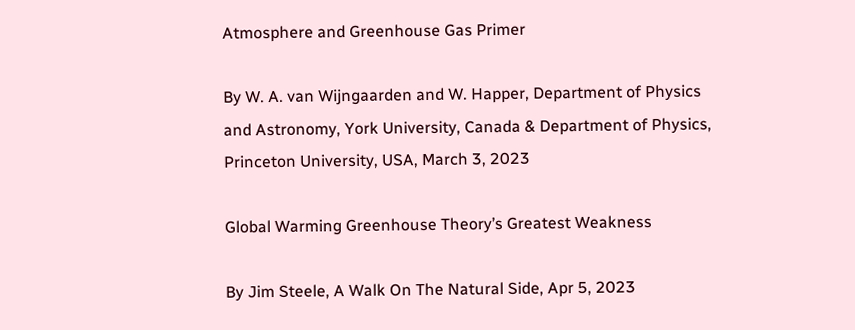Atmosphere and Greenhouse Gas Primer

By W. A. van Wijngaarden and W. Happer, Department of Physics and Astronomy, York University, Canada & Department of Physics, Princeton University, USA, March 3, 2023

Global Warming Greenhouse Theory’s Greatest Weakness

By Jim Steele, A Walk On The Natural Side, Apr 5, 2023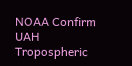NOAA Confirm UAH Tropospheric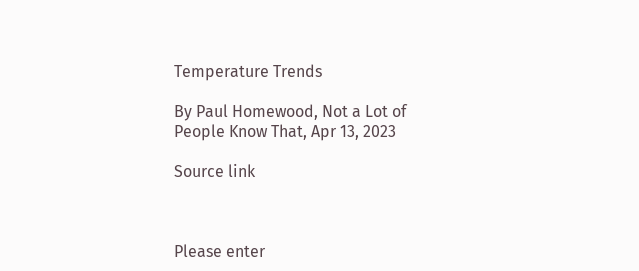Temperature Trends

By Paul Homewood, Not a Lot of People Know That, Apr 13, 2023

Source link



Please enter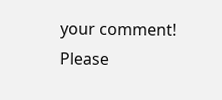your comment!
Please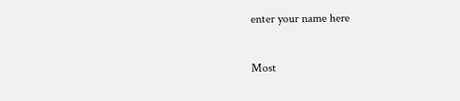enter your name here

Most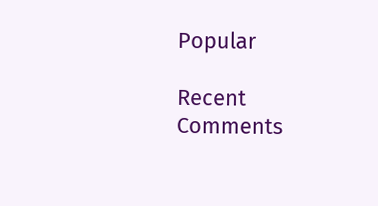Popular

Recent Comments